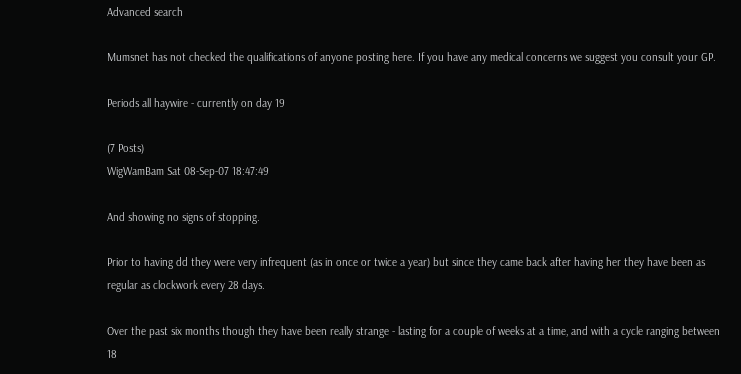Advanced search

Mumsnet has not checked the qualifications of anyone posting here. If you have any medical concerns we suggest you consult your GP.

Periods all haywire - currently on day 19

(7 Posts)
WigWamBam Sat 08-Sep-07 18:47:49

And showing no signs of stopping.

Prior to having dd they were very infrequent (as in once or twice a year) but since they came back after having her they have been as regular as clockwork every 28 days.

Over the past six months though they have been really strange - lasting for a couple of weeks at a time, and with a cycle ranging between 18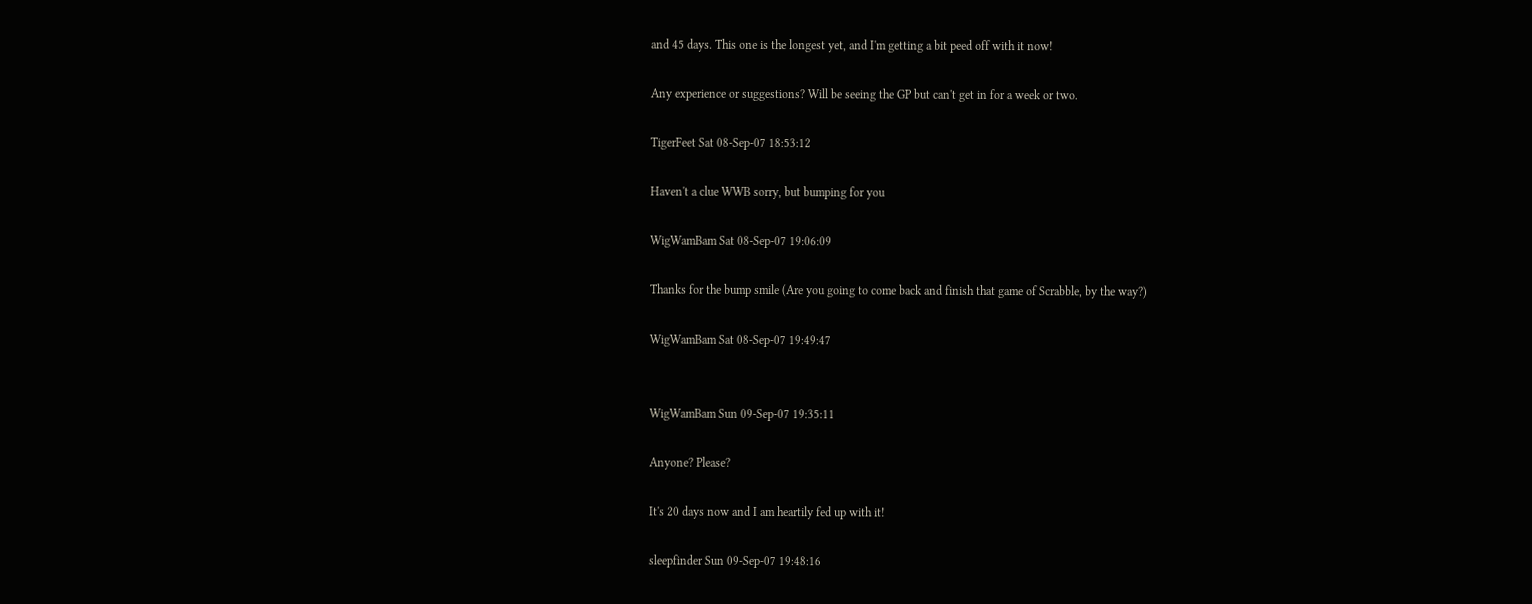and 45 days. This one is the longest yet, and I'm getting a bit peed off with it now!

Any experience or suggestions? Will be seeing the GP but can't get in for a week or two.

TigerFeet Sat 08-Sep-07 18:53:12

Haven't a clue WWB sorry, but bumping for you

WigWamBam Sat 08-Sep-07 19:06:09

Thanks for the bump smile (Are you going to come back and finish that game of Scrabble, by the way?)

WigWamBam Sat 08-Sep-07 19:49:47


WigWamBam Sun 09-Sep-07 19:35:11

Anyone? Please?

It's 20 days now and I am heartily fed up with it!

sleepfinder Sun 09-Sep-07 19:48:16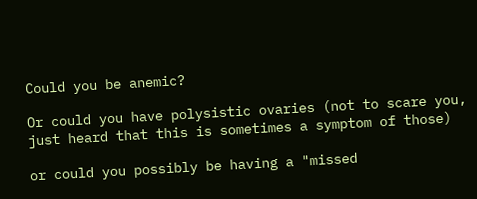Could you be anemic?

Or could you have polysistic ovaries (not to scare you, just heard that this is sometimes a symptom of those)

or could you possibly be having a "missed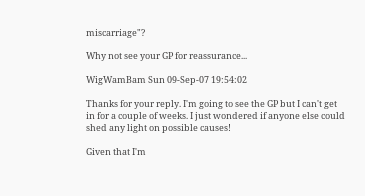miscarriage"?

Why not see your GP for reassurance...

WigWamBam Sun 09-Sep-07 19:54:02

Thanks for your reply. I'm going to see the GP but I can't get in for a couple of weeks. I just wondered if anyone else could shed any light on possible causes!

Given that I'm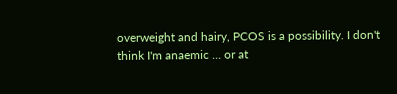overweight and hairy, PCOS is a possibility. I don't think I'm anaemic ... or at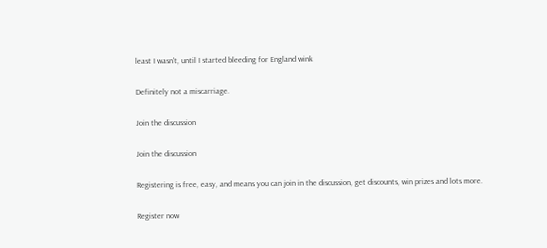least I wasn't, until I started bleeding for England wink

Definitely not a miscarriage.

Join the discussion

Join the discussion

Registering is free, easy, and means you can join in the discussion, get discounts, win prizes and lots more.

Register now